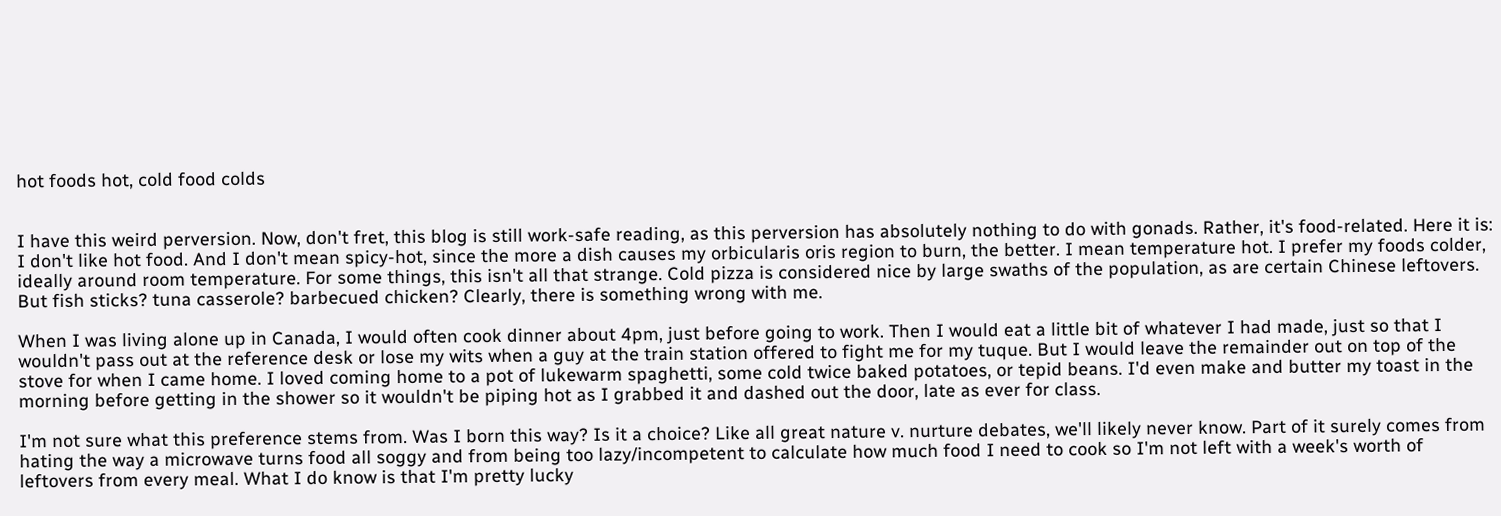hot foods hot, cold food colds


I have this weird perversion. Now, don't fret, this blog is still work-safe reading, as this perversion has absolutely nothing to do with gonads. Rather, it's food-related. Here it is: I don't like hot food. And I don't mean spicy-hot, since the more a dish causes my orbicularis oris region to burn, the better. I mean temperature hot. I prefer my foods colder, ideally around room temperature. For some things, this isn't all that strange. Cold pizza is considered nice by large swaths of the population, as are certain Chinese leftovers. But fish sticks? tuna casserole? barbecued chicken? Clearly, there is something wrong with me.

When I was living alone up in Canada, I would often cook dinner about 4pm, just before going to work. Then I would eat a little bit of whatever I had made, just so that I wouldn't pass out at the reference desk or lose my wits when a guy at the train station offered to fight me for my tuque. But I would leave the remainder out on top of the stove for when I came home. I loved coming home to a pot of lukewarm spaghetti, some cold twice baked potatoes, or tepid beans. I'd even make and butter my toast in the morning before getting in the shower so it wouldn't be piping hot as I grabbed it and dashed out the door, late as ever for class.

I'm not sure what this preference stems from. Was I born this way? Is it a choice? Like all great nature v. nurture debates, we'll likely never know. Part of it surely comes from hating the way a microwave turns food all soggy and from being too lazy/incompetent to calculate how much food I need to cook so I'm not left with a week's worth of leftovers from every meal. What I do know is that I'm pretty lucky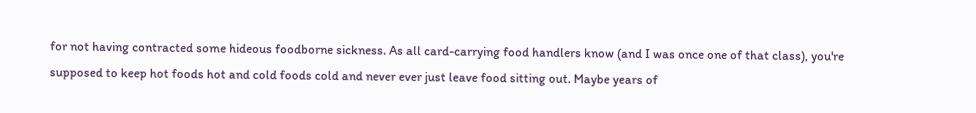for not having contracted some hideous foodborne sickness. As all card-carrying food handlers know (and I was once one of that class), you're supposed to keep hot foods hot and cold foods cold and never ever just leave food sitting out. Maybe years of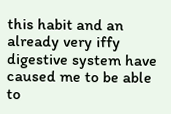this habit and an already very iffy digestive system have caused me to be able to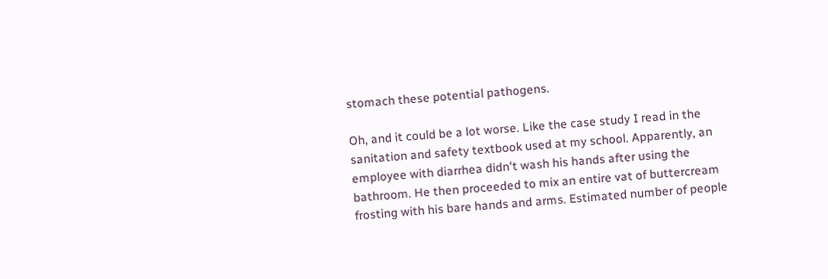stomach these potential pathogens.

Oh, and it could be a lot worse. Like the case study I read in the sanitation and safety textbook used at my school. Apparently, an employee with diarrhea didn't wash his hands after using the bathroom. He then proceeded to mix an entire vat of buttercream frosting with his bare hands and arms. Estimated number of people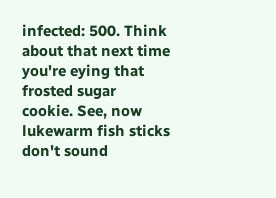infected: 500. Think about that next time you're eying that frosted sugar cookie. See, now lukewarm fish sticks don't sound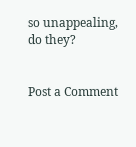so unappealing, do they?


Post a Comment